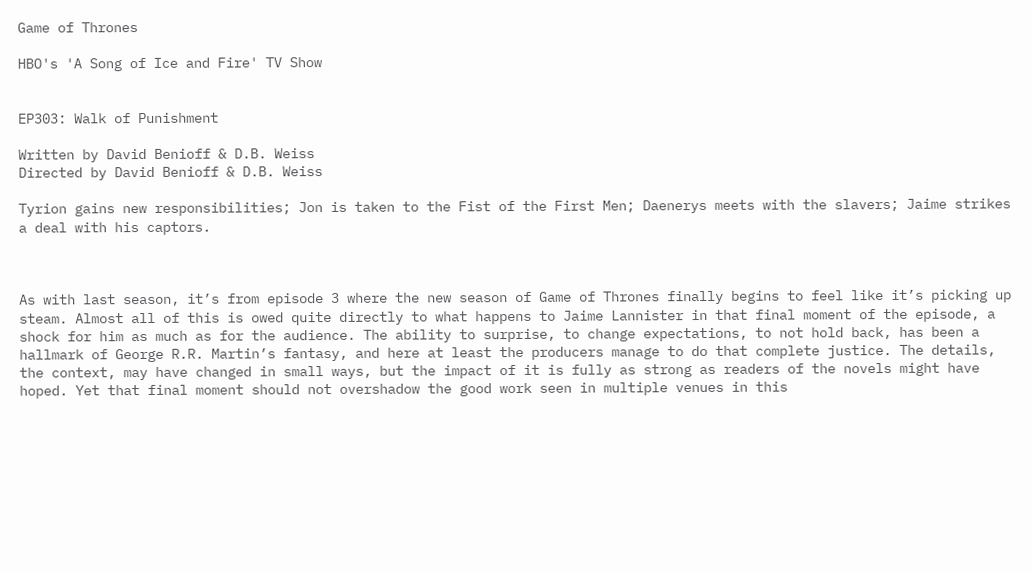Game of Thrones

HBO's 'A Song of Ice and Fire' TV Show


EP303: Walk of Punishment

Written by David Benioff & D.B. Weiss
Directed by David Benioff & D.B. Weiss

Tyrion gains new responsibilities; Jon is taken to the Fist of the First Men; Daenerys meets with the slavers; Jaime strikes a deal with his captors.



As with last season, it’s from episode 3 where the new season of Game of Thrones finally begins to feel like it’s picking up steam. Almost all of this is owed quite directly to what happens to Jaime Lannister in that final moment of the episode, a shock for him as much as for the audience. The ability to surprise, to change expectations, to not hold back, has been a hallmark of George R.R. Martin’s fantasy, and here at least the producers manage to do that complete justice. The details, the context, may have changed in small ways, but the impact of it is fully as strong as readers of the novels might have hoped. Yet that final moment should not overshadow the good work seen in multiple venues in this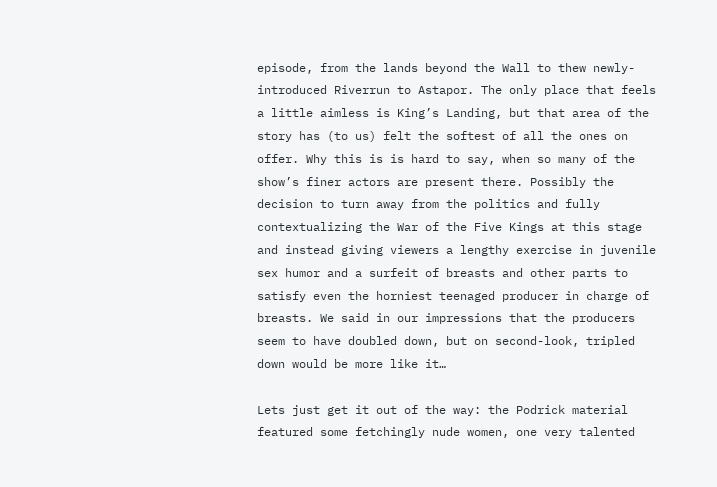episode, from the lands beyond the Wall to thew newly-introduced Riverrun to Astapor. The only place that feels a little aimless is King’s Landing, but that area of the story has (to us) felt the softest of all the ones on offer. Why this is is hard to say, when so many of the show’s finer actors are present there. Possibly the decision to turn away from the politics and fully contextualizing the War of the Five Kings at this stage and instead giving viewers a lengthy exercise in juvenile sex humor and a surfeit of breasts and other parts to satisfy even the horniest teenaged producer in charge of breasts. We said in our impressions that the producers seem to have doubled down, but on second-look, tripled down would be more like it…

Lets just get it out of the way: the Podrick material featured some fetchingly nude women, one very talented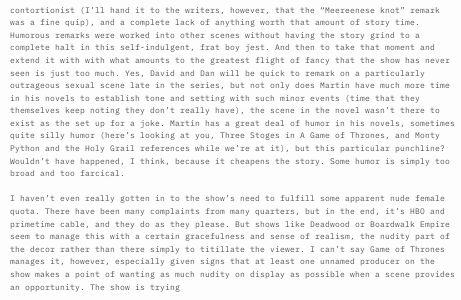contortionist (I’ll hand it to the writers, however, that the “Meereenese knot” remark was a fine quip), and a complete lack of anything worth that amount of story time. Humorous remarks were worked into other scenes without having the story grind to a complete halt in this self-indulgent, frat boy jest. And then to take that moment and extend it with with what amounts to the greatest flight of fancy that the show has never seen is just too much. Yes, David and Dan will be quick to remark on a particularly outrageous sexual scene late in the series, but not only does Martin have much more time in his novels to establish tone and setting with such minor events (time that they themselves keep noting they don’t really have), the scene in the novel wasn’t there to exist as the set up for a joke. Martin has a great deal of humor in his novels, sometimes quite silly humor (here’s looking at you, Three Stoges in A Game of Thrones, and Monty Python and the Holy Grail references while we’re at it), but this particular punchline? Wouldn’t have happened, I think, because it cheapens the story. Some humor is simply too broad and too farcical.

I haven’t even really gotten in to the show’s need to fulfill some apparent nude female quota. There have been many complaints from many quarters, but in the end, it’s HBO and primetime cable, and they do as they please. But shows like Deadwood or Boardwalk Empire seem to manage this with a certain gracefulness and sense of realism, the nudity part of the decor rather than there simply to titillate the viewer. I can’t say Game of Thrones manages it, however, especially given signs that at least one unnamed producer on the show makes a point of wanting as much nudity on display as possible when a scene provides an opportunity. The show is trying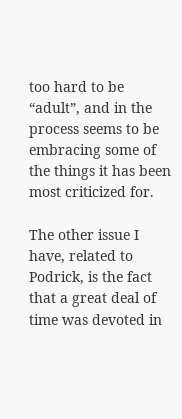too hard to be “adult”, and in the process seems to be embracing some of the things it has been most criticized for.

The other issue I have, related to Podrick, is the fact that a great deal of time was devoted in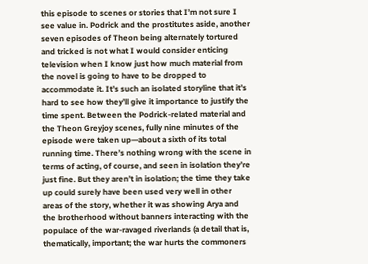this episode to scenes or stories that I’m not sure I see value in. Podrick and the prostitutes aside, another seven episodes of Theon being alternately tortured and tricked is not what I would consider enticing television when I know just how much material from the novel is going to have to be dropped to accommodate it. It’s such an isolated storyline that it’s hard to see how they’ll give it importance to justify the time spent. Between the Podrick-related material and the Theon Greyjoy scenes, fully nine minutes of the episode were taken up—about a sixth of its total running time. There’s nothing wrong with the scene in terms of acting, of course, and seen in isolation they’re just fine. But they aren’t in isolation; the time they take up could surely have been used very well in other areas of the story, whether it was showing Arya and the brotherhood without banners interacting with the populace of the war-ravaged riverlands (a detail that is, thematically, important; the war hurts the commoners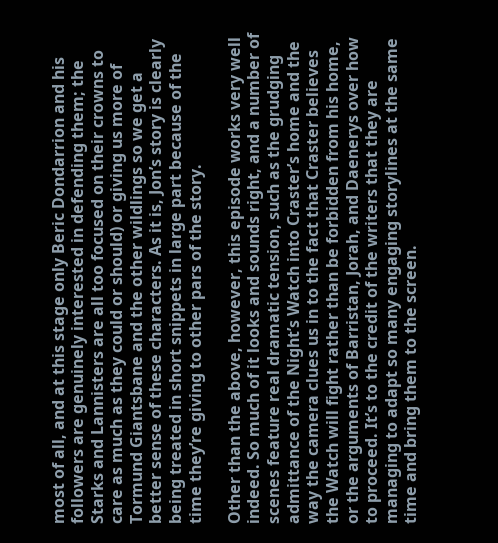most of all, and at this stage only Beric Dondarrion and his followers are genuinely interested in defending them; the Starks and Lannisters are all too focused on their crowns to care as much as they could or should) or giving us more of Tormund Giantsbane and the other wildlings so we get a better sense of these characters. As it is, Jon’s story is clearly being treated in short snippets in large part because of the time they’re giving to other pars of the story.

Other than the above, however, this episode works very well indeed. So much of it looks and sounds right, and a number of scenes feature real dramatic tension, such as the grudging admittance of the Night’s Watch into Craster’s home and the way the camera clues us in to the fact that Craster believes the Watch will fight rather than be forbidden from his home, or the arguments of Barristan, Jorah, and Daenerys over how to proceed. It’s to the credit of the writers that they are managing to adapt so many engaging storylines at the same time and bring them to the screen.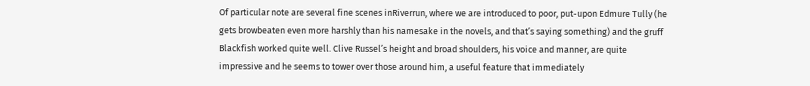Of particular note are several fine scenes inRiverrun, where we are introduced to poor, put-upon Edmure Tully (he gets browbeaten even more harshly than his namesake in the novels, and that’s saying something) and the gruff Blackfish worked quite well. Clive Russel’s height and broad shoulders, his voice and manner, are quite impressive and he seems to tower over those around him, a useful feature that immediately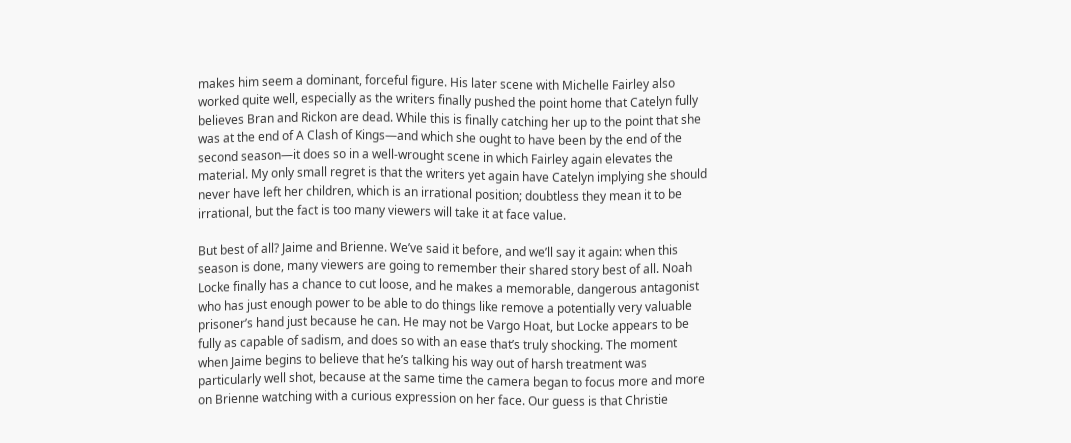makes him seem a dominant, forceful figure. His later scene with Michelle Fairley also worked quite well, especially as the writers finally pushed the point home that Catelyn fully believes Bran and Rickon are dead. While this is finally catching her up to the point that she was at the end of A Clash of Kings—and which she ought to have been by the end of the second season—it does so in a well-wrought scene in which Fairley again elevates the material. My only small regret is that the writers yet again have Catelyn implying she should never have left her children, which is an irrational position; doubtless they mean it to be irrational, but the fact is too many viewers will take it at face value.

But best of all? Jaime and Brienne. We’ve said it before, and we’ll say it again: when this season is done, many viewers are going to remember their shared story best of all. Noah Locke finally has a chance to cut loose, and he makes a memorable, dangerous antagonist who has just enough power to be able to do things like remove a potentially very valuable prisoner’s hand just because he can. He may not be Vargo Hoat, but Locke appears to be fully as capable of sadism, and does so with an ease that’s truly shocking. The moment when Jaime begins to believe that he’s talking his way out of harsh treatment was particularly well shot, because at the same time the camera began to focus more and more on Brienne watching with a curious expression on her face. Our guess is that Christie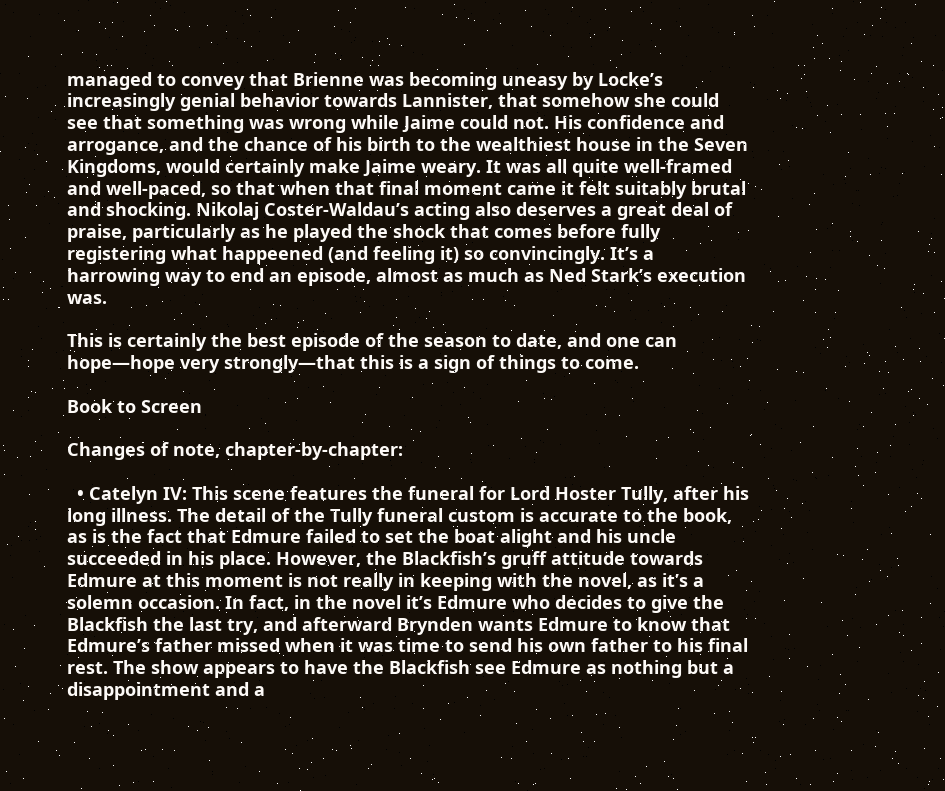managed to convey that Brienne was becoming uneasy by Locke’s increasingly genial behavior towards Lannister, that somehow she could see that something was wrong while Jaime could not. His confidence and arrogance, and the chance of his birth to the wealthiest house in the Seven Kingdoms, would certainly make Jaime weary. It was all quite well-framed and well-paced, so that when that final moment came it felt suitably brutal and shocking. Nikolaj Coster-Waldau’s acting also deserves a great deal of praise, particularly as he played the shock that comes before fully registering what happeened (and feeling it) so convincingly. It’s a harrowing way to end an episode, almost as much as Ned Stark’s execution was.

This is certainly the best episode of the season to date, and one can hope—hope very strongly—that this is a sign of things to come.

Book to Screen

Changes of note, chapter-by-chapter:

  • Catelyn IV: This scene features the funeral for Lord Hoster Tully, after his long illness. The detail of the Tully funeral custom is accurate to the book, as is the fact that Edmure failed to set the boat alight and his uncle succeeded in his place. However, the Blackfish’s gruff attitude towards Edmure at this moment is not really in keeping with the novel, as it’s a solemn occasion. In fact, in the novel it’s Edmure who decides to give the Blackfish the last try, and afterward Brynden wants Edmure to know that Edmure’s father missed when it was time to send his own father to his final rest. The show appears to have the Blackfish see Edmure as nothing but a disappointment and a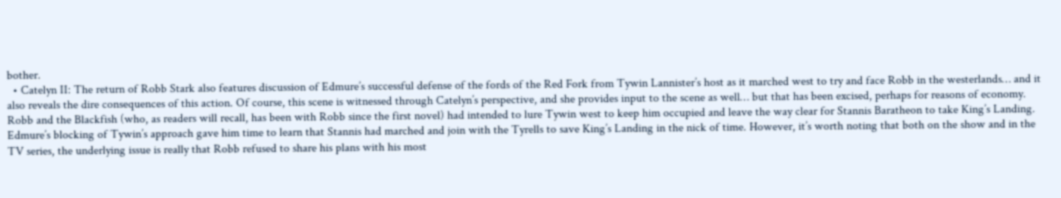bother.
  • Catelyn II: The return of Robb Stark also features discussion of Edmure’s successful defense of the fords of the Red Fork from Tywin Lannister’s host as it marched west to try and face Robb in the westerlands… and it also reveals the dire consequences of this action. Of course, this scene is witnessed through Catelyn’s perspective, and she provides input to the scene as well… but that has been excised, perhaps for reasons of economy. Robb and the Blackfish (who, as readers will recall, has been with Robb since the first novel) had intended to lure Tywin west to keep him occupied and leave the way clear for Stannis Baratheon to take King’s Landing. Edmure’s blocking of Tywin’s approach gave him time to learn that Stannis had marched and join with the Tyrells to save King’s Landing in the nick of time. However, it’s worth noting that both on the show and in the TV series, the underlying issue is really that Robb refused to share his plans with his most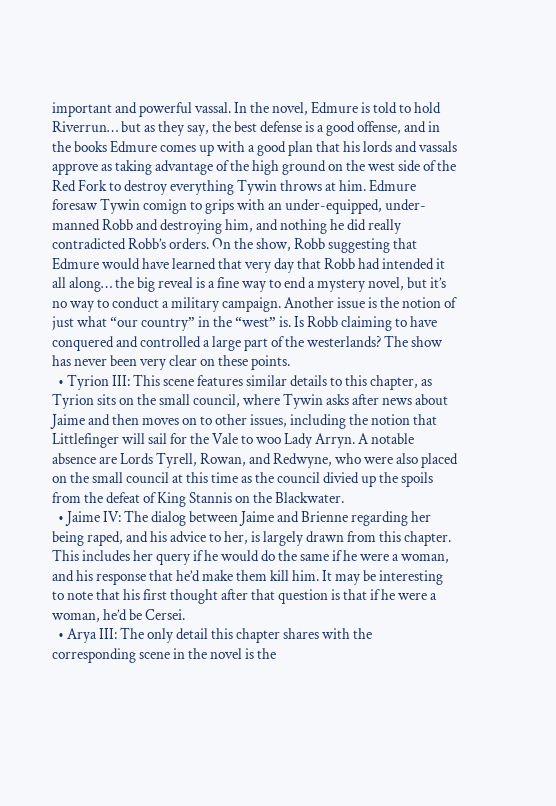important and powerful vassal. In the novel, Edmure is told to hold Riverrun… but as they say, the best defense is a good offense, and in the books Edmure comes up with a good plan that his lords and vassals approve as taking advantage of the high ground on the west side of the Red Fork to destroy everything Tywin throws at him. Edmure foresaw Tywin comign to grips with an under-equipped, under-manned Robb and destroying him, and nothing he did really contradicted Robb’s orders. On the show, Robb suggesting that Edmure would have learned that very day that Robb had intended it all along… the big reveal is a fine way to end a mystery novel, but it’s no way to conduct a military campaign. Another issue is the notion of just what “our country” in the “west” is. Is Robb claiming to have conquered and controlled a large part of the westerlands? The show has never been very clear on these points.
  • Tyrion III: This scene features similar details to this chapter, as Tyrion sits on the small council, where Tywin asks after news about Jaime and then moves on to other issues, including the notion that Littlefinger will sail for the Vale to woo Lady Arryn. A notable absence are Lords Tyrell, Rowan, and Redwyne, who were also placed on the small council at this time as the council divied up the spoils from the defeat of King Stannis on the Blackwater.
  • Jaime IV: The dialog between Jaime and Brienne regarding her being raped, and his advice to her, is largely drawn from this chapter. This includes her query if he would do the same if he were a woman, and his response that he’d make them kill him. It may be interesting to note that his first thought after that question is that if he were a woman, he’d be Cersei.
  • Arya III: The only detail this chapter shares with the corresponding scene in the novel is the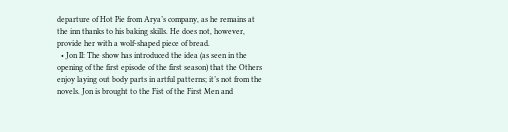departure of Hot Pie from Arya’s company, as he remains at the inn thanks to his baking skills. He does not, however, provide her with a wolf-shaped piece of bread.
  • Jon II: The show has introduced the idea (as seen in the opening of the first episode of the first season) that the Others enjoy laying out body parts in artful patterns; it’s not from the novels. Jon is brought to the Fist of the First Men and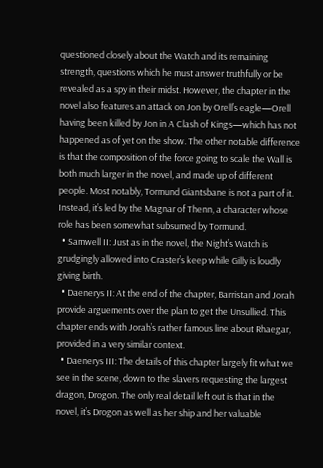questioned closely about the Watch and its remaining strength, questions which he must answer truthfully or be revealed as a spy in their midst. However, the chapter in the novel also features an attack on Jon by Orell’s eagle—Orell having been killed by Jon in A Clash of Kings—which has not happened as of yet on the show. The other notable difference is that the composition of the force going to scale the Wall is both much larger in the novel, and made up of different people. Most notably, Tormund Giantsbane is not a part of it. Instead, it’s led by the Magnar of Thenn, a character whose role has been somewhat subsumed by Tormund.
  • Samwell II: Just as in the novel, the Night’s Watch is grudgingly allowed into Craster’s keep while Gilly is loudly giving birth.
  • Daenerys II: At the end of the chapter, Barristan and Jorah provide arguements over the plan to get the Unsullied. This chapter ends with Jorah’s rather famous line about Rhaegar, provided in a very similar context.
  • Daenerys III: The details of this chapter largely fit what we see in the scene, down to the slavers requesting the largest dragon, Drogon. The only real detail left out is that in the novel, it’s Drogon as well as her ship and her valuable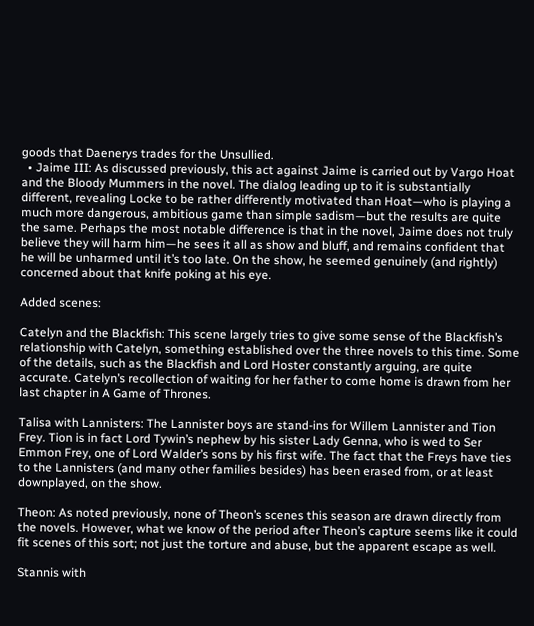goods that Daenerys trades for the Unsullied.
  • Jaime III: As discussed previously, this act against Jaime is carried out by Vargo Hoat and the Bloody Mummers in the novel. The dialog leading up to it is substantially different, revealing Locke to be rather differently motivated than Hoat—who is playing a much more dangerous, ambitious game than simple sadism—but the results are quite the same. Perhaps the most notable difference is that in the novel, Jaime does not truly believe they will harm him—he sees it all as show and bluff, and remains confident that he will be unharmed until it’s too late. On the show, he seemed genuinely (and rightly) concerned about that knife poking at his eye.

Added scenes:

Catelyn and the Blackfish: This scene largely tries to give some sense of the Blackfish’s relationship with Catelyn, something established over the three novels to this time. Some of the details, such as the Blackfish and Lord Hoster constantly arguing, are quite accurate. Catelyn’s recollection of waiting for her father to come home is drawn from her last chapter in A Game of Thrones.

Talisa with Lannisters: The Lannister boys are stand-ins for Willem Lannister and Tion Frey. Tion is in fact Lord Tywin’s nephew by his sister Lady Genna, who is wed to Ser Emmon Frey, one of Lord Walder’s sons by his first wife. The fact that the Freys have ties to the Lannisters (and many other families besides) has been erased from, or at least downplayed, on the show.

Theon: As noted previously, none of Theon’s scenes this season are drawn directly from the novels. However, what we know of the period after Theon’s capture seems like it could fit scenes of this sort; not just the torture and abuse, but the apparent escape as well.

Stannis with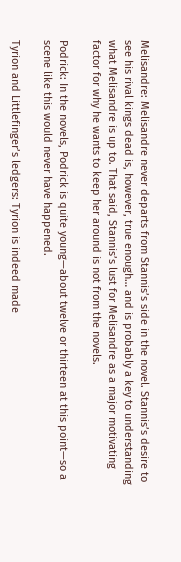Melisandre: Melisandre never departs from Stannis’s side in the novel. Stannis’s desire to see his rival kings dead is, however, true enough… and is probably a key to understanding what Melisandre is up to. That said, Stannis’s lust for Melisandre as a major motivating factor for why he wants to keep her around is not from the novels.

Podrick: In the novels, Podrick is quite young—about twelve or thirteen at this point—so a scene like this would never have happened.

Tyrion and Littlefinger’s ledgers: Tyrion is indeed made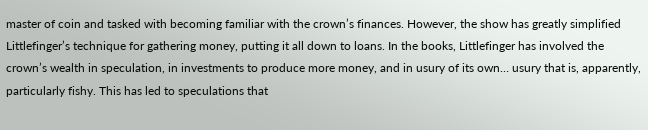master of coin and tasked with becoming familiar with the crown’s finances. However, the show has greatly simplified Littlefinger’s technique for gathering money, putting it all down to loans. In the books, Littlefinger has involved the crown’s wealth in speculation, in investments to produce more money, and in usury of its own… usury that is, apparently, particularly fishy. This has led to speculations that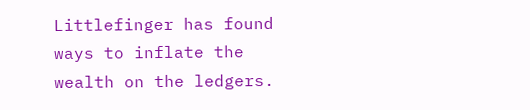Littlefinger has found ways to inflate the wealth on the ledgers.